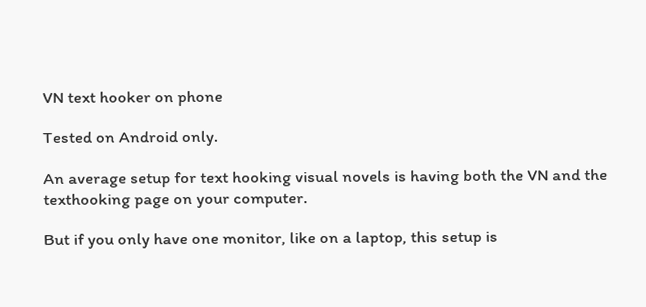VN text hooker on phone

Tested on Android only.

An average setup for text hooking visual novels is having both the VN and the texthooking page on your computer.

But if you only have one monitor, like on a laptop, this setup is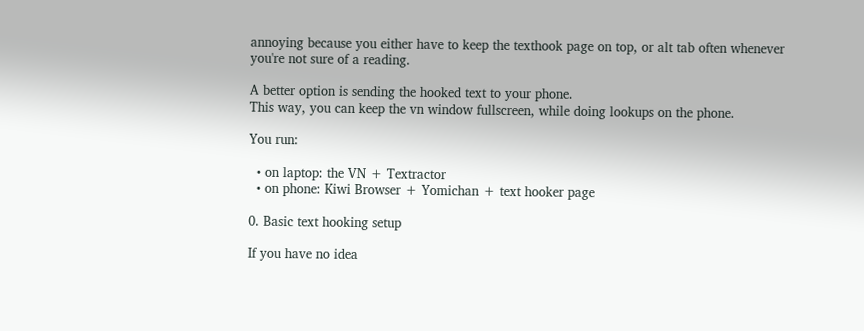annoying because you either have to keep the texthook page on top, or alt tab often whenever you're not sure of a reading.

A better option is sending the hooked text to your phone.
This way, you can keep the vn window fullscreen, while doing lookups on the phone.

You run:

  • on laptop: the VN + Textractor
  • on phone: Kiwi Browser + Yomichan + text hooker page

0. Basic text hooking setup

If you have no idea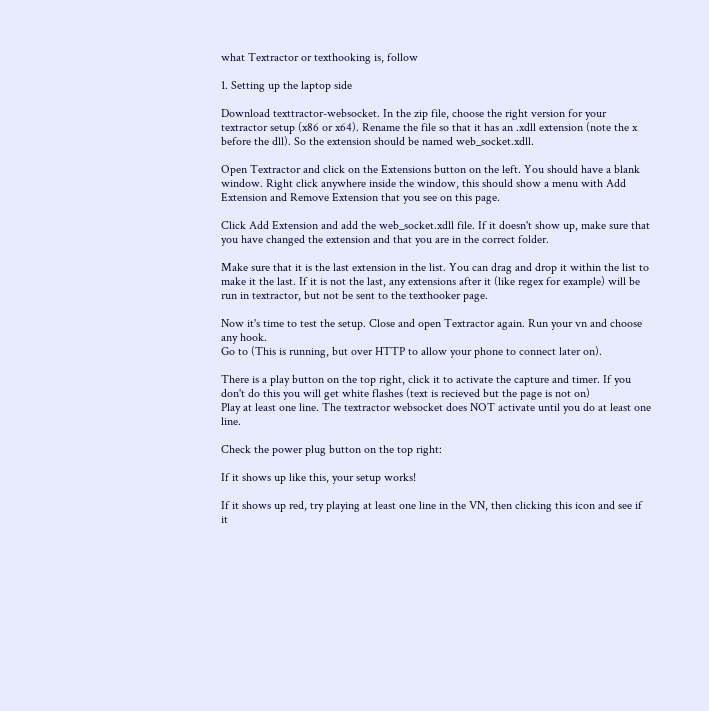what Textractor or texthooking is, follow

1. Setting up the laptop side

Download texttractor-websocket. In the zip file, choose the right version for your textractor setup (x86 or x64). Rename the file so that it has an .xdll extension (note the x before the dll). So the extension should be named web_socket.xdll.

Open Textractor and click on the Extensions button on the left. You should have a blank window. Right click anywhere inside the window, this should show a menu with Add Extension and Remove Extension that you see on this page.

Click Add Extension and add the web_socket.xdll file. If it doesn't show up, make sure that you have changed the extension and that you are in the correct folder.

Make sure that it is the last extension in the list. You can drag and drop it within the list to make it the last. If it is not the last, any extensions after it (like regex for example) will be run in textractor, but not be sent to the texthooker page.

Now it's time to test the setup. Close and open Textractor again. Run your vn and choose any hook.
Go to (This is running, but over HTTP to allow your phone to connect later on).

There is a play button on the top right, click it to activate the capture and timer. If you don't do this you will get white flashes (text is recieved but the page is not on)
Play at least one line. The textractor websocket does NOT activate until you do at least one line.

Check the power plug button on the top right:

If it shows up like this, your setup works!

If it shows up red, try playing at least one line in the VN, then clicking this icon and see if it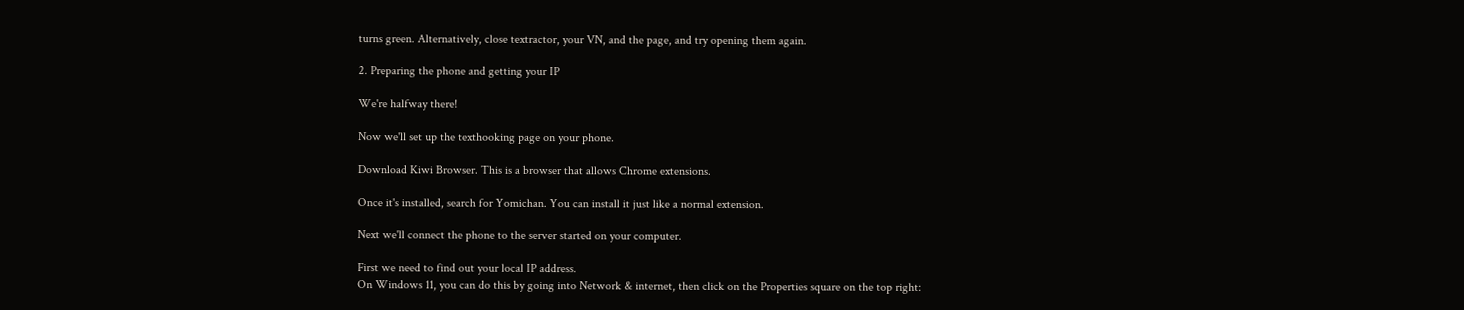turns green. Alternatively, close textractor, your VN, and the page, and try opening them again.

2. Preparing the phone and getting your IP

We're halfway there!

Now we'll set up the texthooking page on your phone.

Download Kiwi Browser. This is a browser that allows Chrome extensions.

Once it's installed, search for Yomichan. You can install it just like a normal extension.

Next we'll connect the phone to the server started on your computer.

First we need to find out your local IP address.
On Windows 11, you can do this by going into Network & internet, then click on the Properties square on the top right: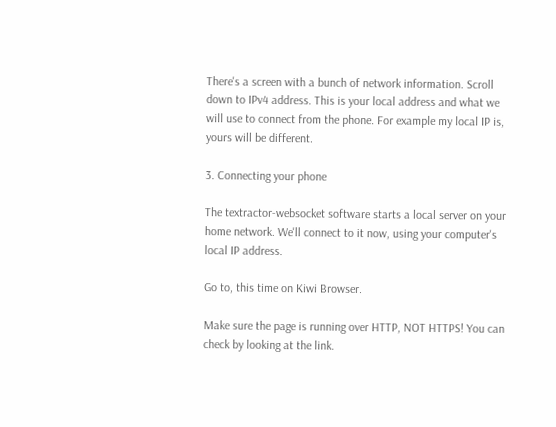There's a screen with a bunch of network information. Scroll down to IPv4 address. This is your local address and what we will use to connect from the phone. For example my local IP is, yours will be different.

3. Connecting your phone

The textractor-websocket software starts a local server on your home network. We'll connect to it now, using your computer's local IP address.

Go to, this time on Kiwi Browser.

Make sure the page is running over HTTP, NOT HTTPS! You can check by looking at the link.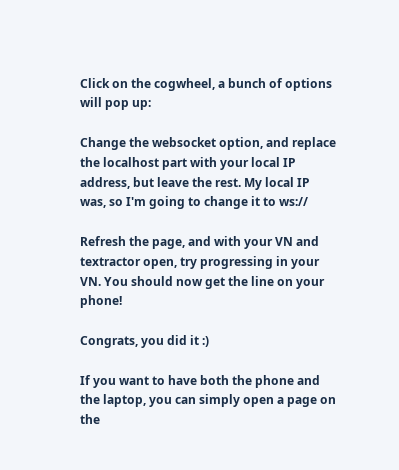Click on the cogwheel, a bunch of options will pop up:

Change the websocket option, and replace the localhost part with your local IP address, but leave the rest. My local IP was, so I'm going to change it to ws://

Refresh the page, and with your VN and textractor open, try progressing in your VN. You should now get the line on your phone!

Congrats, you did it :)

If you want to have both the phone and the laptop, you can simply open a page on the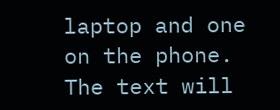laptop and one on the phone. The text will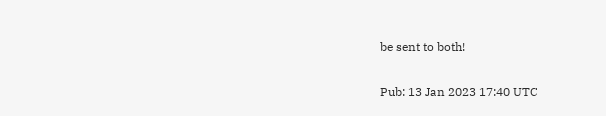be sent to both!

Pub: 13 Jan 2023 17:40 UTC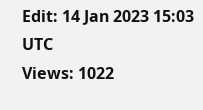Edit: 14 Jan 2023 15:03 UTC
Views: 1022